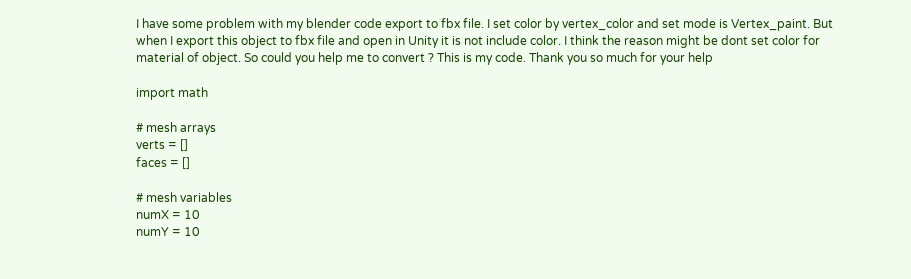I have some problem with my blender code export to fbx file. I set color by vertex_color and set mode is Vertex_paint. But when I export this object to fbx file and open in Unity it is not include color. I think the reason might be dont set color for material of object. So could you help me to convert ? This is my code. Thank you so much for your help

import math

# mesh arrays
verts = []
faces = []

# mesh variables
numX = 10
numY = 10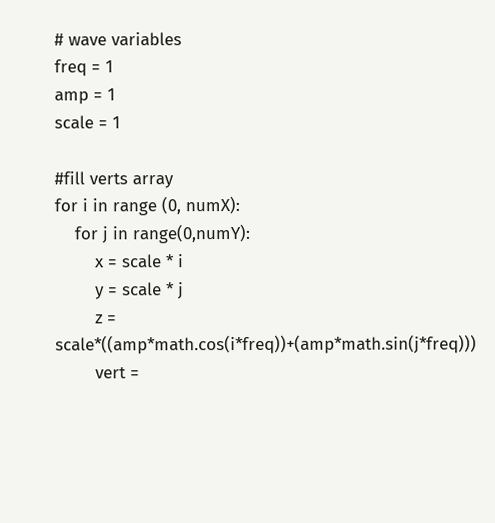# wave variables
freq = 1
amp = 1
scale = 1

#fill verts array
for i in range (0, numX):
    for j in range(0,numY):
        x = scale * i
        y = scale * j
        z = scale*((amp*math.cos(i*freq))+(amp*math.sin(j*freq)))
        vert =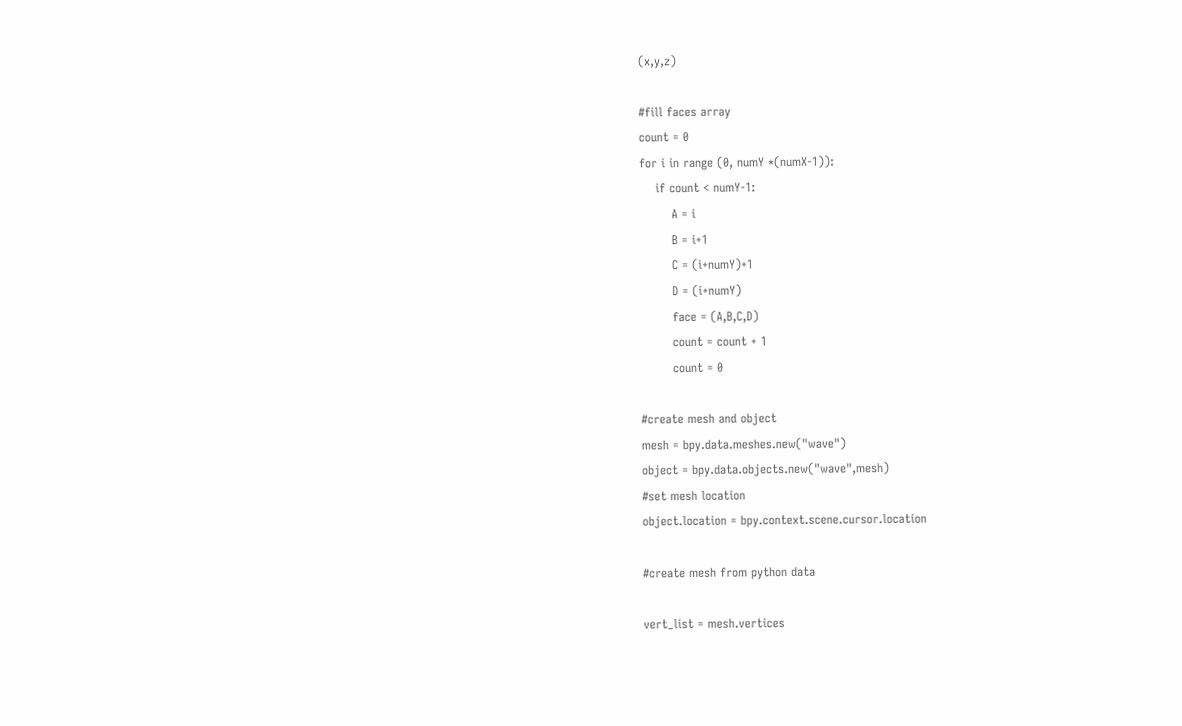(x,y,z)

#fill faces array
count = 0
for i in range (0, numY *(numX-1)):
    if count < numY-1:
        A = i
        B = i+1
        C = (i+numY)+1
        D = (i+numY)
        face = (A,B,C,D)
        count = count + 1
        count = 0

#create mesh and object
mesh = bpy.data.meshes.new("wave")
object = bpy.data.objects.new("wave",mesh)
#set mesh location
object.location = bpy.context.scene.cursor.location

#create mesh from python data

vert_list = mesh.vertices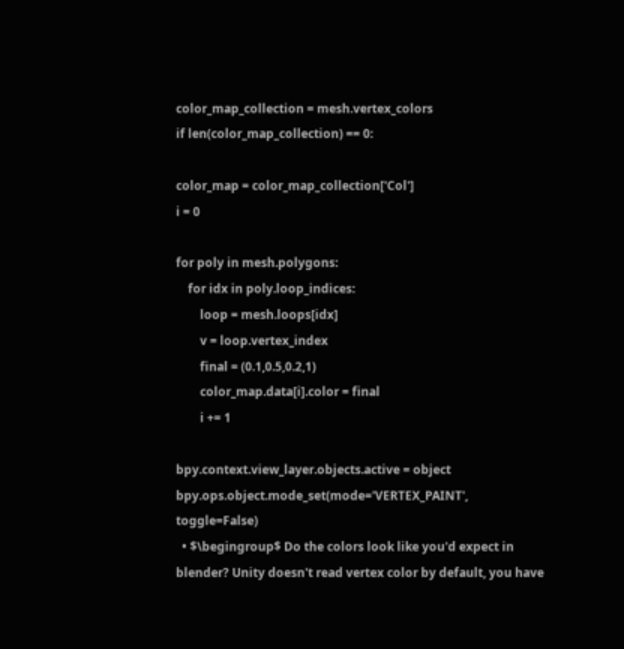color_map_collection = mesh.vertex_colors
if len(color_map_collection) == 0:

color_map = color_map_collection['Col']
i = 0

for poly in mesh.polygons:
    for idx in poly.loop_indices:
        loop = mesh.loops[idx]
        v = loop.vertex_index
        final = (0.1,0.5,0.2,1)
        color_map.data[i].color = final
        i += 1

bpy.context.view_layer.objects.active = object
bpy.ops.object.mode_set(mode='VERTEX_PAINT', toggle=False)
  • $\begingroup$ Do the colors look like you'd expect in blender? Unity doesn't read vertex color by default, you have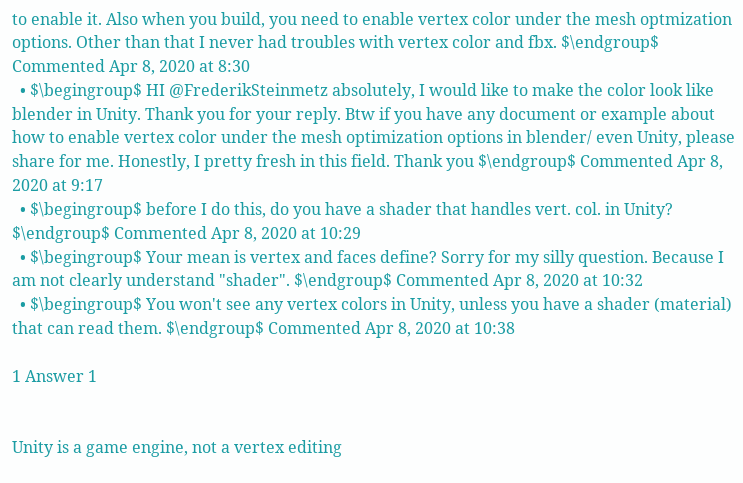to enable it. Also when you build, you need to enable vertex color under the mesh optmization options. Other than that I never had troubles with vertex color and fbx. $\endgroup$ Commented Apr 8, 2020 at 8:30
  • $\begingroup$ HI @FrederikSteinmetz absolutely, I would like to make the color look like blender in Unity. Thank you for your reply. Btw if you have any document or example about how to enable vertex color under the mesh optimization options in blender/ even Unity, please share for me. Honestly, I pretty fresh in this field. Thank you $\endgroup$ Commented Apr 8, 2020 at 9:17
  • $\begingroup$ before I do this, do you have a shader that handles vert. col. in Unity? $\endgroup$ Commented Apr 8, 2020 at 10:29
  • $\begingroup$ Your mean is vertex and faces define? Sorry for my silly question. Because I am not clearly understand "shader". $\endgroup$ Commented Apr 8, 2020 at 10:32
  • $\begingroup$ You won't see any vertex colors in Unity, unless you have a shader (material) that can read them. $\endgroup$ Commented Apr 8, 2020 at 10:38

1 Answer 1


Unity is a game engine, not a vertex editing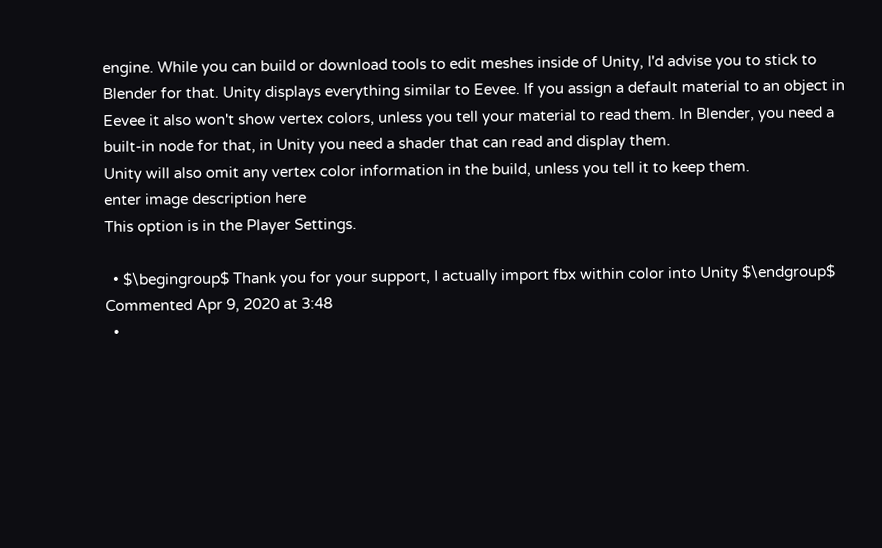engine. While you can build or download tools to edit meshes inside of Unity, I'd advise you to stick to Blender for that. Unity displays everything similar to Eevee. If you assign a default material to an object in Eevee it also won't show vertex colors, unless you tell your material to read them. In Blender, you need a built-in node for that, in Unity you need a shader that can read and display them.
Unity will also omit any vertex color information in the build, unless you tell it to keep them.
enter image description here
This option is in the Player Settings.

  • $\begingroup$ Thank you for your support, I actually import fbx within color into Unity $\endgroup$ Commented Apr 9, 2020 at 3:48
  •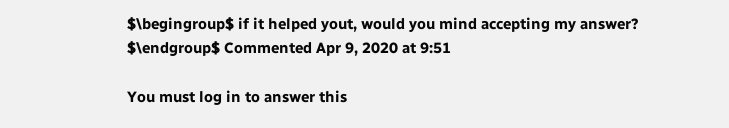$\begingroup$ if it helped yout, would you mind accepting my answer? $\endgroup$ Commented Apr 9, 2020 at 9:51

You must log in to answer this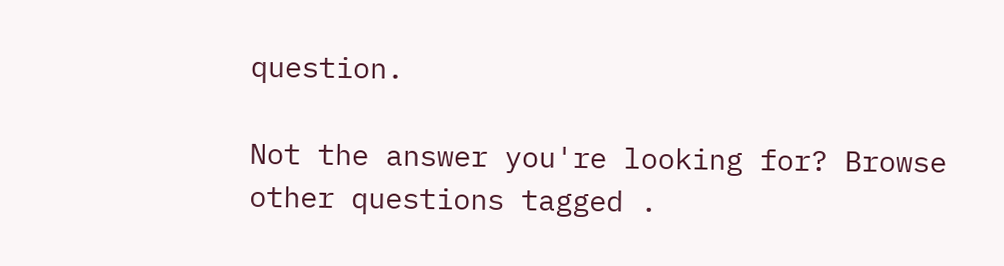question.

Not the answer you're looking for? Browse other questions tagged .